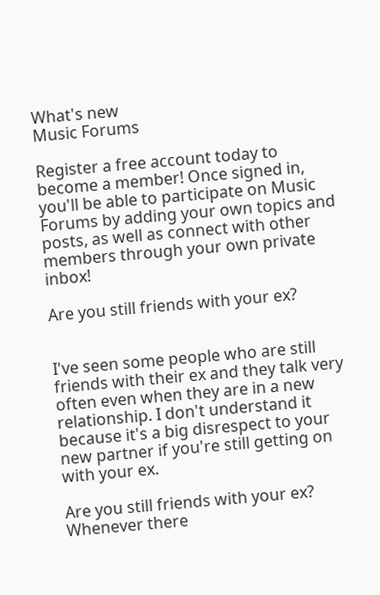What's new
Music Forums

Register a free account today to become a member! Once signed in, you'll be able to participate on Music Forums by adding your own topics and posts, as well as connect with other members through your own private inbox!

Are you still friends with your ex?


I've seen some people who are still friends with their ex and they talk very often even when they are in a new relationship. I don't understand it because it's a big disrespect to your new partner if you're still getting on with your ex.

Are you still friends with your ex?
Whenever there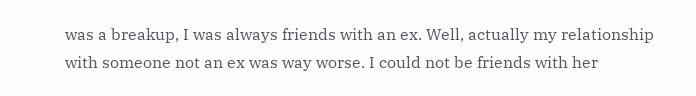was a breakup, I was always friends with an ex. Well, actually my relationship with someone not an ex was way worse. I could not be friends with her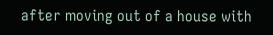after moving out of a house with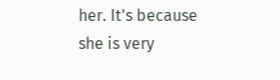her. It's because she is very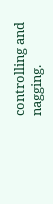controlling and nagging.